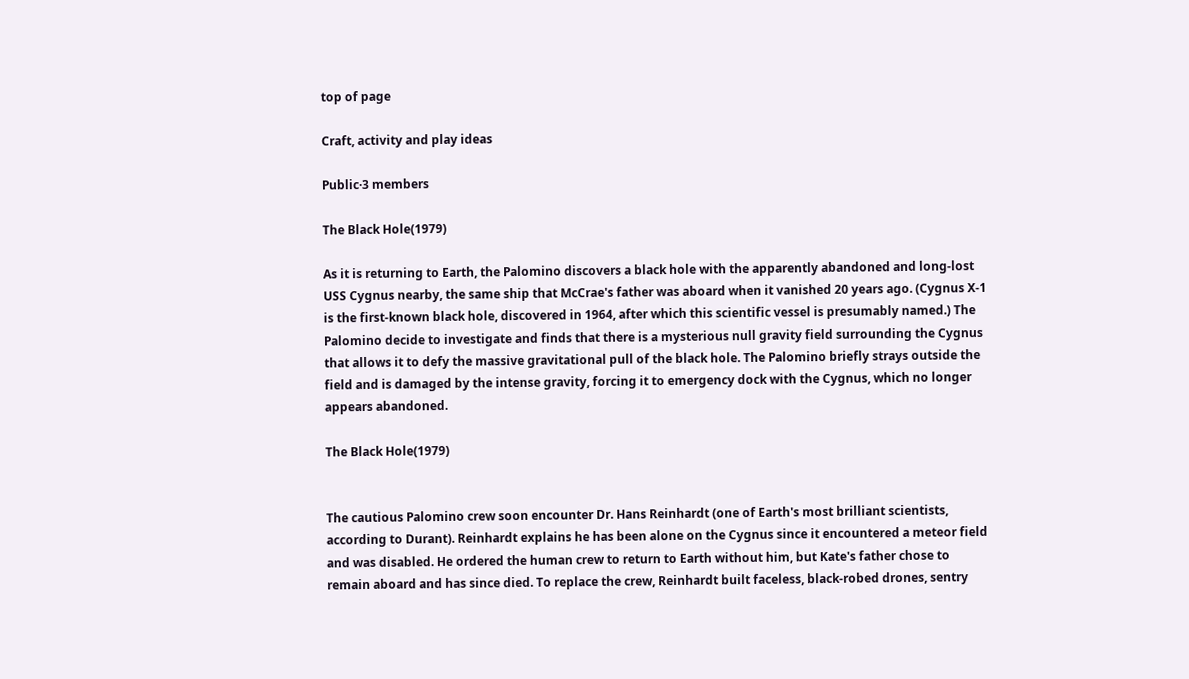top of page

Craft, activity and play ideas

Public·3 members

The Black Hole(1979)

As it is returning to Earth, the Palomino discovers a black hole with the apparently abandoned and long-lost USS Cygnus nearby, the same ship that McCrae's father was aboard when it vanished 20 years ago. (Cygnus X-1 is the first-known black hole, discovered in 1964, after which this scientific vessel is presumably named.) The Palomino decide to investigate and finds that there is a mysterious null gravity field surrounding the Cygnus that allows it to defy the massive gravitational pull of the black hole. The Palomino briefly strays outside the field and is damaged by the intense gravity, forcing it to emergency dock with the Cygnus, which no longer appears abandoned.

The Black Hole(1979)


The cautious Palomino crew soon encounter Dr. Hans Reinhardt (one of Earth's most brilliant scientists, according to Durant). Reinhardt explains he has been alone on the Cygnus since it encountered a meteor field and was disabled. He ordered the human crew to return to Earth without him, but Kate's father chose to remain aboard and has since died. To replace the crew, Reinhardt built faceless, black-robed drones, sentry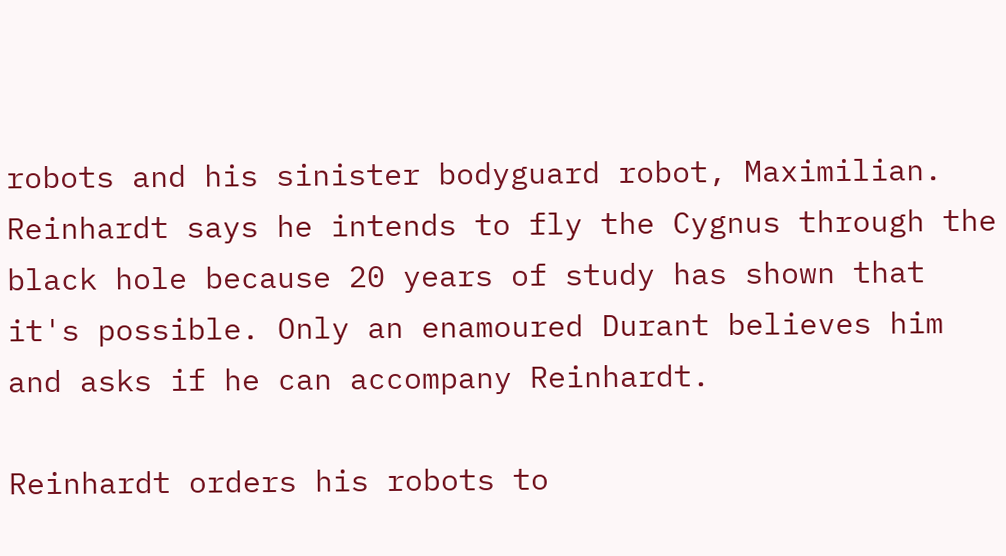robots and his sinister bodyguard robot, Maximilian. Reinhardt says he intends to fly the Cygnus through the black hole because 20 years of study has shown that it's possible. Only an enamoured Durant believes him and asks if he can accompany Reinhardt.

Reinhardt orders his robots to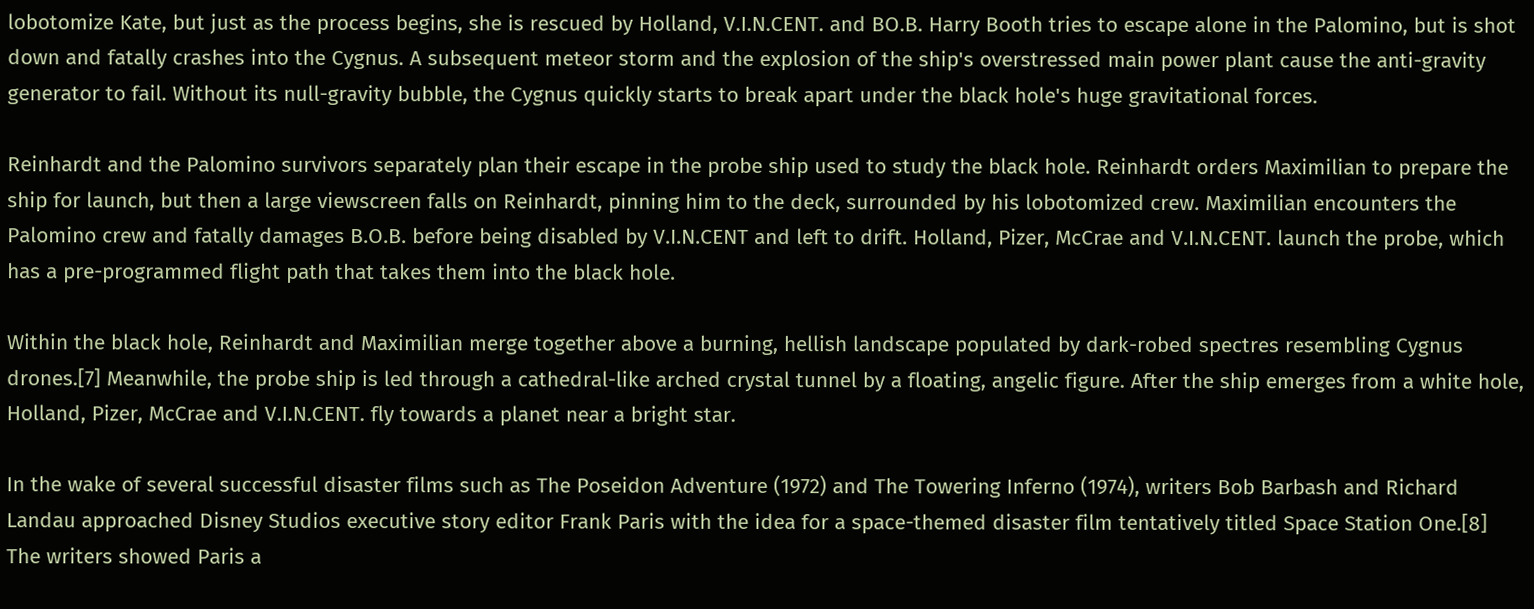lobotomize Kate, but just as the process begins, she is rescued by Holland, V.I.N.CENT. and BO.B. Harry Booth tries to escape alone in the Palomino, but is shot down and fatally crashes into the Cygnus. A subsequent meteor storm and the explosion of the ship's overstressed main power plant cause the anti-gravity generator to fail. Without its null-gravity bubble, the Cygnus quickly starts to break apart under the black hole's huge gravitational forces.

Reinhardt and the Palomino survivors separately plan their escape in the probe ship used to study the black hole. Reinhardt orders Maximilian to prepare the ship for launch, but then a large viewscreen falls on Reinhardt, pinning him to the deck, surrounded by his lobotomized crew. Maximilian encounters the Palomino crew and fatally damages B.O.B. before being disabled by V.I.N.CENT and left to drift. Holland, Pizer, McCrae and V.I.N.CENT. launch the probe, which has a pre-programmed flight path that takes them into the black hole.

Within the black hole, Reinhardt and Maximilian merge together above a burning, hellish landscape populated by dark-robed spectres resembling Cygnus drones.[7] Meanwhile, the probe ship is led through a cathedral-like arched crystal tunnel by a floating, angelic figure. After the ship emerges from a white hole, Holland, Pizer, McCrae and V.I.N.CENT. fly towards a planet near a bright star.

In the wake of several successful disaster films such as The Poseidon Adventure (1972) and The Towering Inferno (1974), writers Bob Barbash and Richard Landau approached Disney Studios executive story editor Frank Paris with the idea for a space-themed disaster film tentatively titled Space Station One.[8] The writers showed Paris a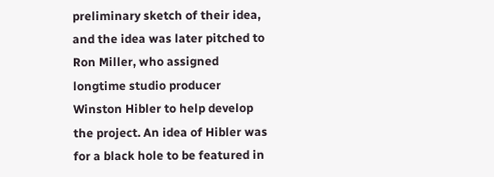preliminary sketch of their idea, and the idea was later pitched to Ron Miller, who assigned longtime studio producer Winston Hibler to help develop the project. An idea of Hibler was for a black hole to be featured in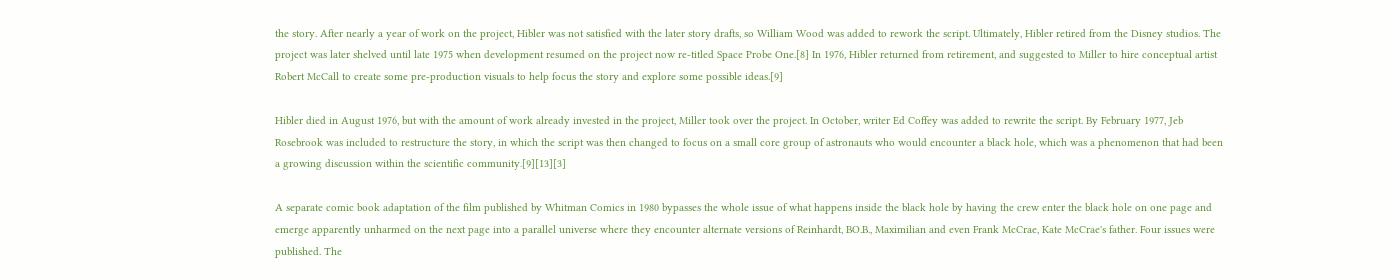the story. After nearly a year of work on the project, Hibler was not satisfied with the later story drafts, so William Wood was added to rework the script. Ultimately, Hibler retired from the Disney studios. The project was later shelved until late 1975 when development resumed on the project now re-titled Space Probe One.[8] In 1976, Hibler returned from retirement, and suggested to Miller to hire conceptual artist Robert McCall to create some pre-production visuals to help focus the story and explore some possible ideas.[9]

Hibler died in August 1976, but with the amount of work already invested in the project, Miller took over the project. In October, writer Ed Coffey was added to rewrite the script. By February 1977, Jeb Rosebrook was included to restructure the story, in which the script was then changed to focus on a small core group of astronauts who would encounter a black hole, which was a phenomenon that had been a growing discussion within the scientific community.[9][13][3]

A separate comic book adaptation of the film published by Whitman Comics in 1980 bypasses the whole issue of what happens inside the black hole by having the crew enter the black hole on one page and emerge apparently unharmed on the next page into a parallel universe where they encounter alternate versions of Reinhardt, BO.B., Maximilian and even Frank McCrae, Kate McCrae's father. Four issues were published. The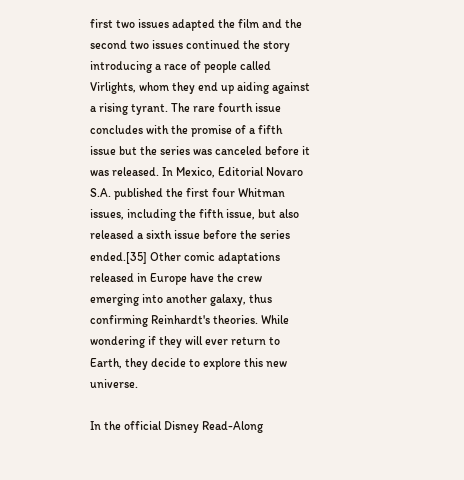first two issues adapted the film and the second two issues continued the story introducing a race of people called Virlights, whom they end up aiding against a rising tyrant. The rare fourth issue concludes with the promise of a fifth issue but the series was canceled before it was released. In Mexico, Editorial Novaro S.A. published the first four Whitman issues, including the fifth issue, but also released a sixth issue before the series ended.[35] Other comic adaptations released in Europe have the crew emerging into another galaxy, thus confirming Reinhardt's theories. While wondering if they will ever return to Earth, they decide to explore this new universe.

In the official Disney Read-Along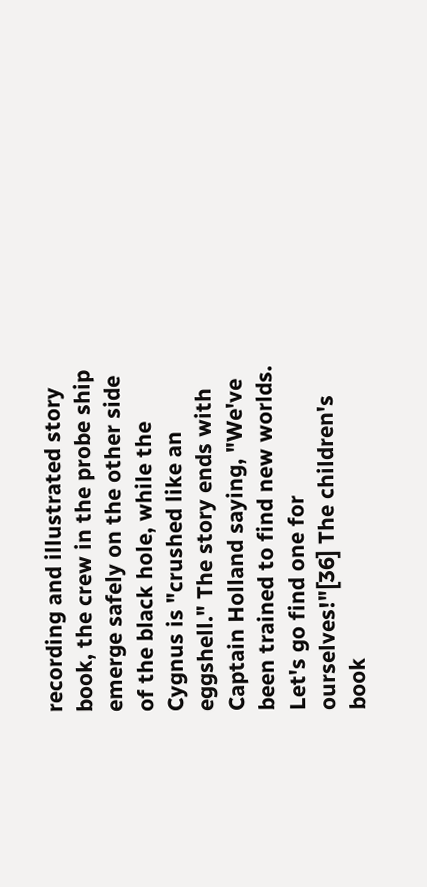recording and illustrated story book, the crew in the probe ship emerge safely on the other side of the black hole, while the Cygnus is "crushed like an eggshell." The story ends with Captain Holland saying, "We've been trained to find new worlds. Let's go find one for ourselves!"[36] The children's book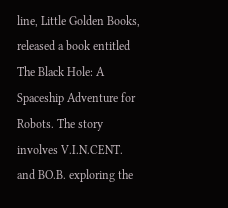line, Little Golden Books, released a book entitled The Black Hole: A Spaceship Adventure for Robots. The story involves V.I.N.CENT. and BO.B. exploring the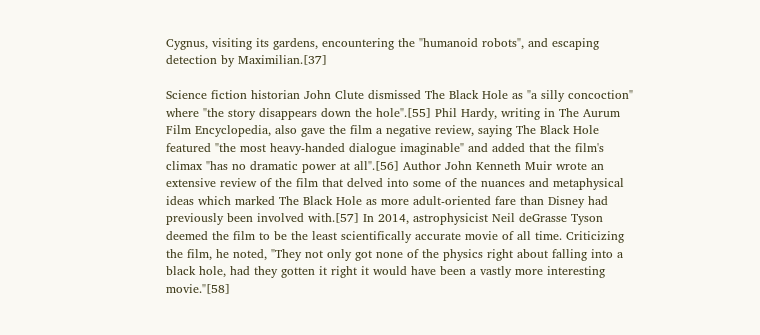Cygnus, visiting its gardens, encountering the "humanoid robots", and escaping detection by Maximilian.[37]

Science fiction historian John Clute dismissed The Black Hole as "a silly concoction" where "the story disappears down the hole".[55] Phil Hardy, writing in The Aurum Film Encyclopedia, also gave the film a negative review, saying The Black Hole featured "the most heavy-handed dialogue imaginable" and added that the film's climax "has no dramatic power at all".[56] Author John Kenneth Muir wrote an extensive review of the film that delved into some of the nuances and metaphysical ideas which marked The Black Hole as more adult-oriented fare than Disney had previously been involved with.[57] In 2014, astrophysicist Neil deGrasse Tyson deemed the film to be the least scientifically accurate movie of all time. Criticizing the film, he noted, "They not only got none of the physics right about falling into a black hole, had they gotten it right it would have been a vastly more interesting movie."[58]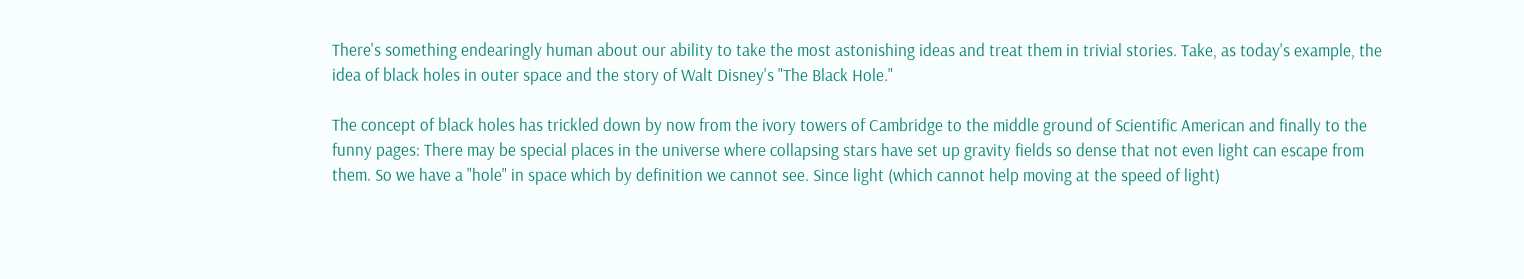There's something endearingly human about our ability to take the most astonishing ideas and treat them in trivial stories. Take, as today's example, the idea of black holes in outer space and the story of Walt Disney's "The Black Hole."

The concept of black holes has trickled down by now from the ivory towers of Cambridge to the middle ground of Scientific American and finally to the funny pages: There may be special places in the universe where collapsing stars have set up gravity fields so dense that not even light can escape from them. So we have a "hole" in space which by definition we cannot see. Since light (which cannot help moving at the speed of light)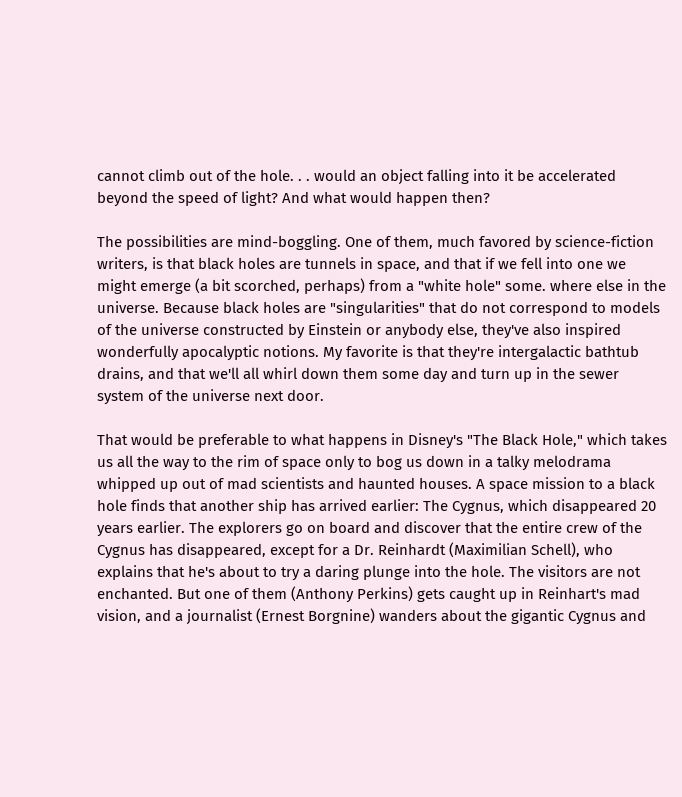cannot climb out of the hole. . . would an object falling into it be accelerated beyond the speed of light? And what would happen then?

The possibilities are mind-boggling. One of them, much favored by science-fiction writers, is that black holes are tunnels in space, and that if we fell into one we might emerge (a bit scorched, perhaps) from a "white hole" some. where else in the universe. Because black holes are "singularities" that do not correspond to models of the universe constructed by Einstein or anybody else, they've also inspired wonderfully apocalyptic notions. My favorite is that they're intergalactic bathtub drains, and that we'll all whirl down them some day and turn up in the sewer system of the universe next door.

That would be preferable to what happens in Disney's "The Black Hole," which takes us all the way to the rim of space only to bog us down in a talky melodrama whipped up out of mad scientists and haunted houses. A space mission to a black hole finds that another ship has arrived earlier: The Cygnus, which disappeared 20 years earlier. The explorers go on board and discover that the entire crew of the Cygnus has disappeared, except for a Dr. Reinhardt (Maximilian Schell), who explains that he's about to try a daring plunge into the hole. The visitors are not enchanted. But one of them (Anthony Perkins) gets caught up in Reinhart's mad vision, and a journalist (Ernest Borgnine) wanders about the gigantic Cygnus and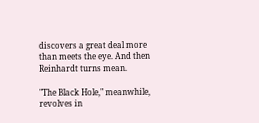discovers a great deal more than meets the eye. And then Reinhardt turns mean.

"The Black Hole," meanwhile, revolves in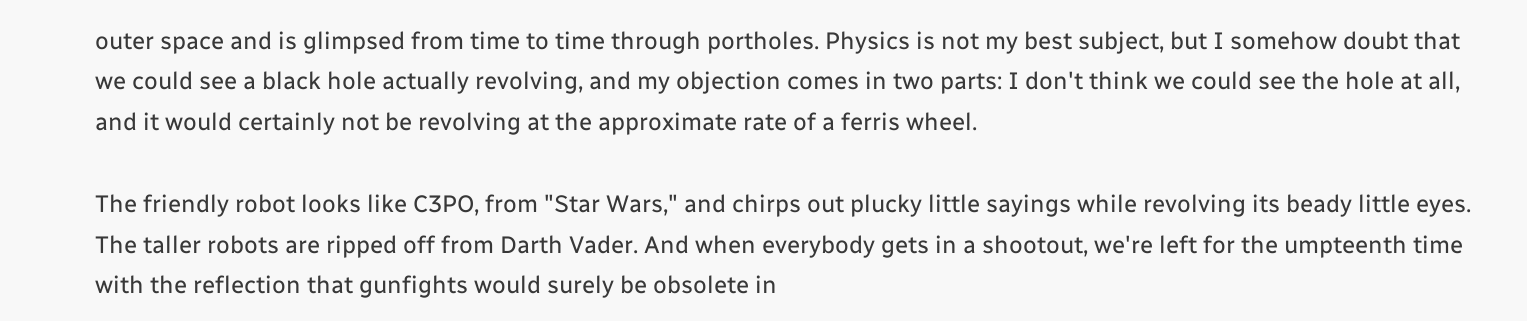outer space and is glimpsed from time to time through portholes. Physics is not my best subject, but I somehow doubt that we could see a black hole actually revolving, and my objection comes in two parts: I don't think we could see the hole at all, and it would certainly not be revolving at the approximate rate of a ferris wheel.

The friendly robot looks like C3PO, from "Star Wars," and chirps out plucky little sayings while revolving its beady little eyes. The taller robots are ripped off from Darth Vader. And when everybody gets in a shootout, we're left for the umpteenth time with the reflection that gunfights would surely be obsolete in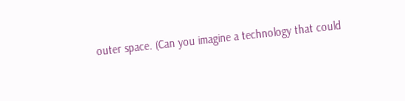outer space. (Can you imagine a technology that could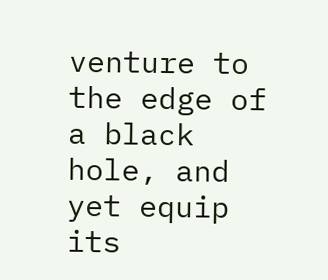venture to the edge of a black hole, and yet equip its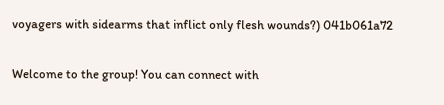voyagers with sidearms that inflict only flesh wounds?) 041b061a72


Welcome to the group! You can connect with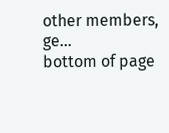other members, ge...
bottom of page